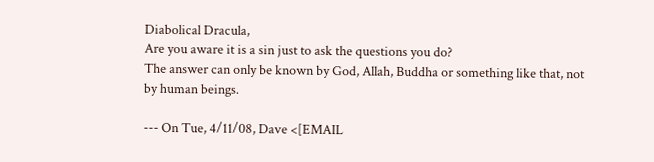Diabolical Dracula,
Are you aware it is a sin just to ask the questions you do?
The answer can only be known by God, Allah, Buddha or something like that, not
by human beings.

--- On Tue, 4/11/08, Dave <[EMAIL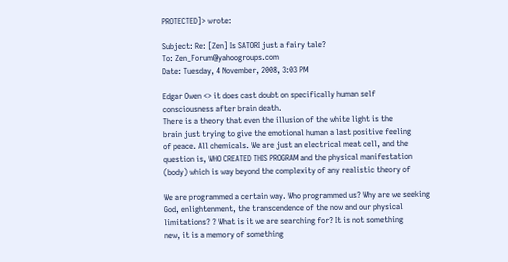PROTECTED]> wrote:

Subject: Re: [Zen] Is SATORI just a fairy tale?
To: Zen_Forum@yahoogroups.com
Date: Tuesday, 4 November, 2008, 3:03 PM

Edgar Owen <> it does cast doubt on specifically human self
consciousness after brain death.
There is a theory that even the illusion of the white light is the
brain just trying to give the emotional human a last positive feeling
of peace. All chemicals. We are just an electrical meat cell, and the
question is, WHO CREATED THIS PROGRAM and the physical manifestation
(body) which is way beyond the complexity of any realistic theory of

We are programmed a certain way. Who programmed us? Why are we seeking
God, enlightenment, the transcendence of the now and our physical
limitations? ? What is it we are searching for? It is not something
new, it is a memory of something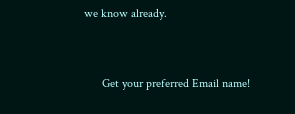we know already.


      Get your preferred Email name!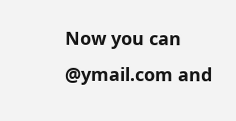Now you can @ymail.com and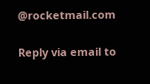@rocketmail.com

Reply via email to